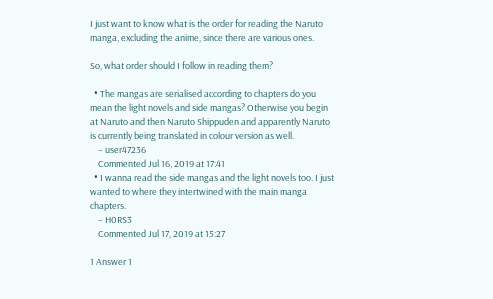I just want to know what is the order for reading the Naruto manga, excluding the anime, since there are various ones.

So, what order should I follow in reading them?

  • The mangas are serialised according to chapters do you mean the light novels and side mangas? Otherwise you begin at Naruto and then Naruto Shippuden and apparently Naruto is currently being translated in colour version as well.
    – user47236
    Commented Jul 16, 2019 at 17:41
  • I wanna read the side mangas and the light novels too. I just wanted to where they intertwined with the main manga chapters.
    – H0RS3
    Commented Jul 17, 2019 at 15:27

1 Answer 1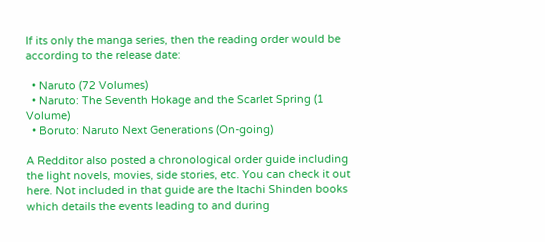If its only the manga series, then the reading order would be according to the release date:

  • Naruto (72 Volumes)
  • Naruto: The Seventh Hokage and the Scarlet Spring (1 Volume)
  • Boruto: Naruto Next Generations (On-going)

A Redditor also posted a chronological order guide including the light novels, movies, side stories, etc. You can check it out here. Not included in that guide are the Itachi Shinden books which details the events leading to and during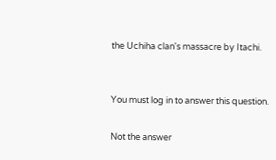the Uchiha clan's massacre by Itachi.


You must log in to answer this question.

Not the answer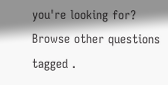you're looking for? Browse other questions tagged .